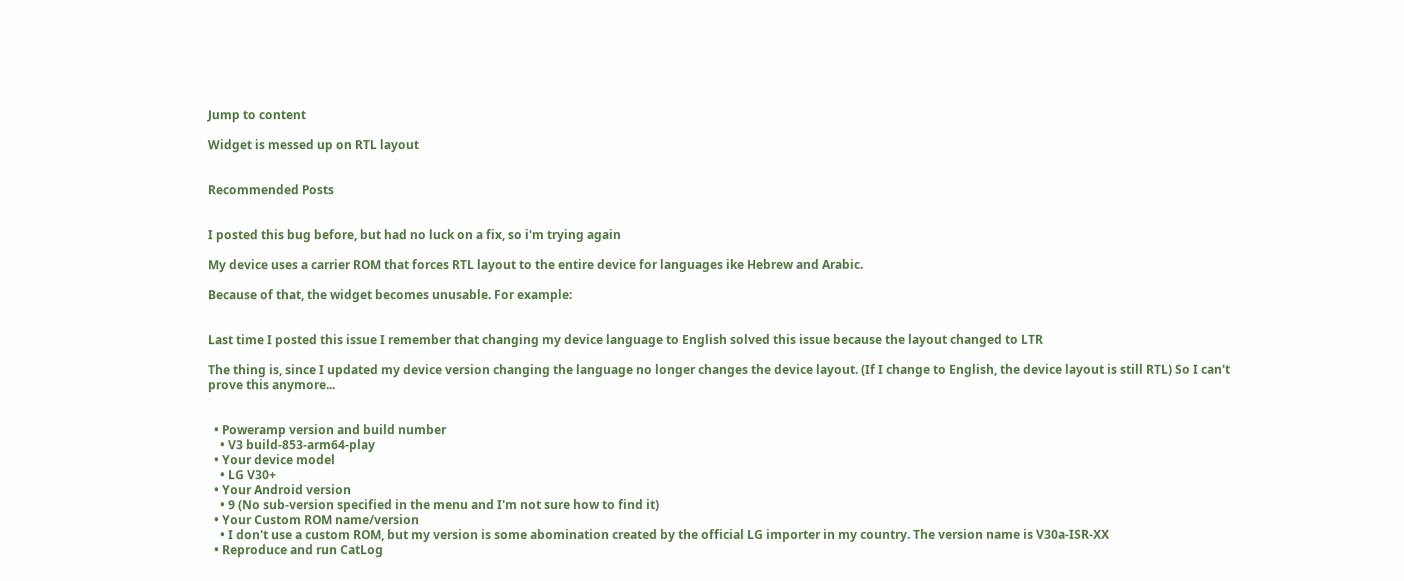Jump to content

Widget is messed up on RTL layout


Recommended Posts


I posted this bug before, but had no luck on a fix, so i'm trying again

My device uses a carrier ROM that forces RTL layout to the entire device for languages ike Hebrew and Arabic.

Because of that, the widget becomes unusable. For example:


Last time I posted this issue I remember that changing my device language to English solved this issue because the layout changed to LTR

The thing is, since I updated my device version changing the language no longer changes the device layout. (If I change to English, the device layout is still RTL) So I can't prove this anymore...


  • Poweramp version and build number
    • V3 build-853-arm64-play
  • Your device model
    • LG V30+
  • Your Android version
    • 9 (No sub-version specified in the menu and I'm not sure how to find it)
  • Your Custom ROM name/version
    • I don't use a custom ROM, but my version is some abomination created by the official LG importer in my country. The version name is V30a-ISR-XX
  • Reproduce and run CatLog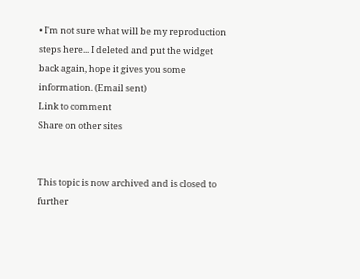• I'm not sure what will be my reproduction steps here... I deleted and put the widget back again, hope it gives you some information. (Email sent)
Link to comment
Share on other sites


This topic is now archived and is closed to further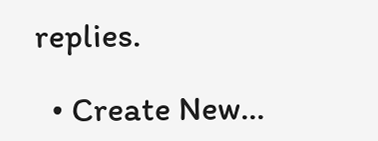replies.

  • Create New...